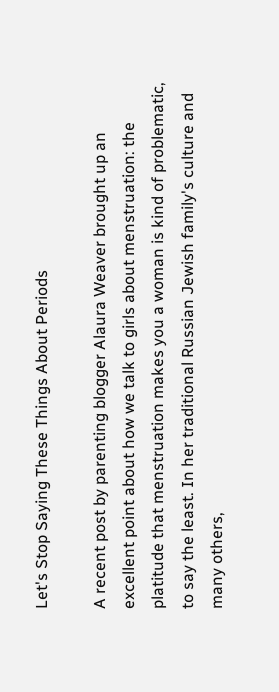Let's Stop Saying These Things About Periods

A recent post by parenting blogger Alaura Weaver brought up an excellent point about how we talk to girls about menstruation: the platitude that menstruation makes you a woman is kind of problematic, to say the least. In her traditional Russian Jewish family's culture and many others,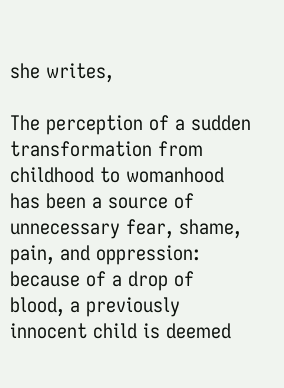she writes,

The perception of a sudden transformation from childhood to womanhood has been a source of unnecessary fear, shame, pain, and oppression: because of a drop of blood, a previously innocent child is deemed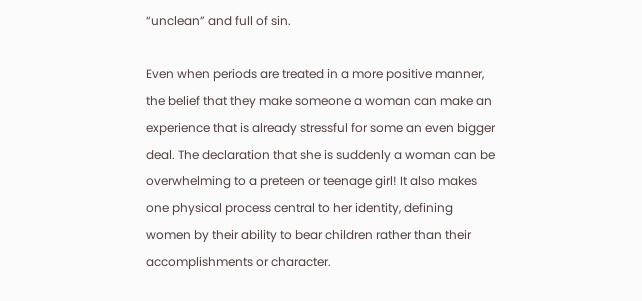“unclean” and full of sin.

Even when periods are treated in a more positive manner, the belief that they make someone a woman can make an experience that is already stressful for some an even bigger deal. The declaration that she is suddenly a woman can be overwhelming to a preteen or teenage girl! It also makes one physical process central to her identity, defining women by their ability to bear children rather than their accomplishments or character.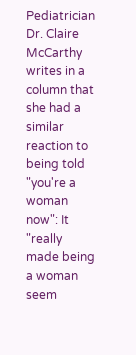Pediatrician Dr. Claire McCarthy writes in a column that she had a similar reaction to being told "you're a woman now": It "really made being a woman seem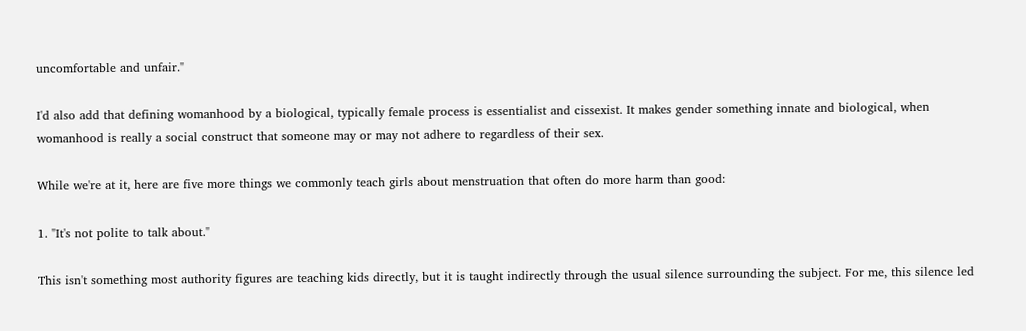uncomfortable and unfair."

I'd also add that defining womanhood by a biological, typically female process is essentialist and cissexist. It makes gender something innate and biological, when womanhood is really a social construct that someone may or may not adhere to regardless of their sex.

While we're at it, here are five more things we commonly teach girls about menstruation that often do more harm than good:

1. "It's not polite to talk about."

This isn't something most authority figures are teaching kids directly, but it is taught indirectly through the usual silence surrounding the subject. For me, this silence led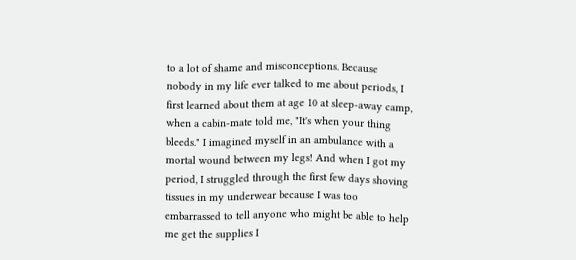to a lot of shame and misconceptions. Because nobody in my life ever talked to me about periods, I first learned about them at age 10 at sleep-away camp, when a cabin-mate told me, "It's when your thing bleeds." I imagined myself in an ambulance with a mortal wound between my legs! And when I got my period, I struggled through the first few days shoving tissues in my underwear because I was too embarrassed to tell anyone who might be able to help me get the supplies I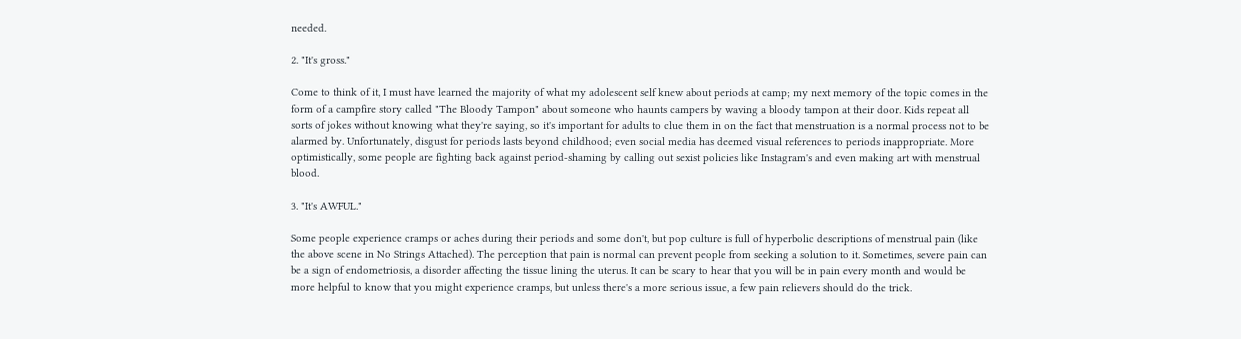needed.

2. "It's gross."

Come to think of it, I must have learned the majority of what my adolescent self knew about periods at camp; my next memory of the topic comes in the form of a campfire story called "The Bloody Tampon" about someone who haunts campers by waving a bloody tampon at their door. Kids repeat all sorts of jokes without knowing what they're saying, so it's important for adults to clue them in on the fact that menstruation is a normal process not to be alarmed by. Unfortunately, disgust for periods lasts beyond childhood; even social media has deemed visual references to periods inappropriate. More optimistically, some people are fighting back against period-shaming by calling out sexist policies like Instagram's and even making art with menstrual blood.

3. "It's AWFUL."

Some people experience cramps or aches during their periods and some don't, but pop culture is full of hyperbolic descriptions of menstrual pain (like the above scene in No Strings Attached). The perception that pain is normal can prevent people from seeking a solution to it. Sometimes, severe pain can be a sign of endometriosis, a disorder affecting the tissue lining the uterus. It can be scary to hear that you will be in pain every month and would be more helpful to know that you might experience cramps, but unless there's a more serious issue, a few pain relievers should do the trick.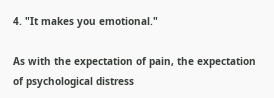4. "It makes you emotional."

As with the expectation of pain, the expectation of psychological distress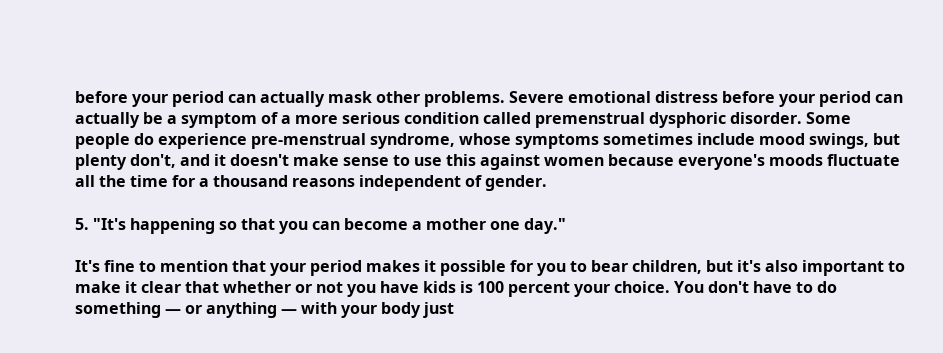before your period can actually mask other problems. Severe emotional distress before your period can actually be a symptom of a more serious condition called premenstrual dysphoric disorder. Some people do experience pre-menstrual syndrome, whose symptoms sometimes include mood swings, but plenty don't, and it doesn't make sense to use this against women because everyone's moods fluctuate all the time for a thousand reasons independent of gender.

5. "It's happening so that you can become a mother one day."

It's fine to mention that your period makes it possible for you to bear children, but it's also important to make it clear that whether or not you have kids is 100 percent your choice. You don't have to do something — or anything — with your body just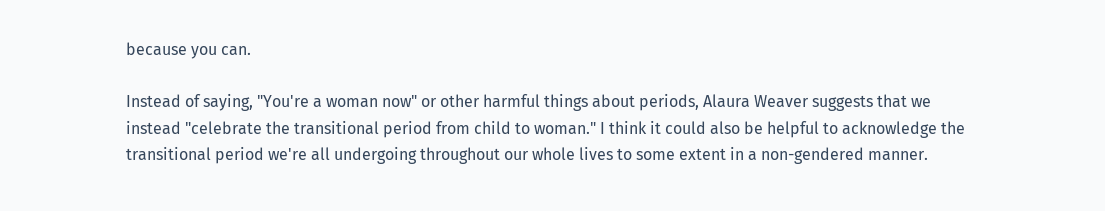because you can.

Instead of saying, "You're a woman now" or other harmful things about periods, Alaura Weaver suggests that we instead "celebrate the transitional period from child to woman." I think it could also be helpful to acknowledge the transitional period we're all undergoing throughout our whole lives to some extent in a non-gendered manner.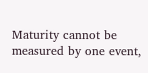Maturity cannot be measured by one event,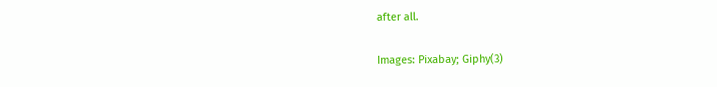after all.

Images: Pixabay; Giphy(3)